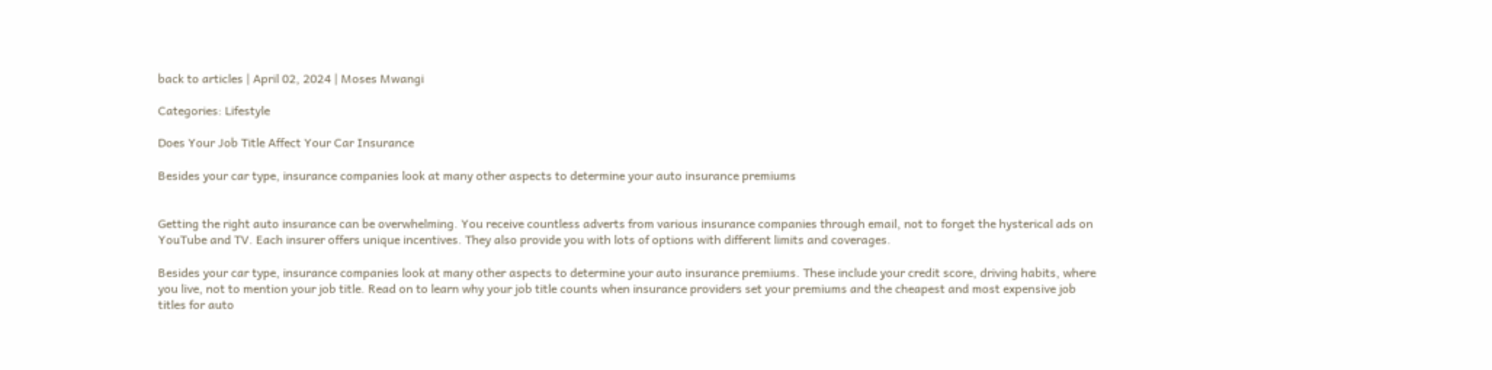back to articles | April 02, 2024 | Moses Mwangi

Categories: Lifestyle

Does Your Job Title Affect Your Car Insurance

Besides your car type, insurance companies look at many other aspects to determine your auto insurance premiums


Getting the right auto insurance can be overwhelming. You receive countless adverts from various insurance companies through email, not to forget the hysterical ads on YouTube and TV. Each insurer offers unique incentives. They also provide you with lots of options with different limits and coverages.

Besides your car type, insurance companies look at many other aspects to determine your auto insurance premiums. These include your credit score, driving habits, where you live, not to mention your job title. Read on to learn why your job title counts when insurance providers set your premiums and the cheapest and most expensive job titles for auto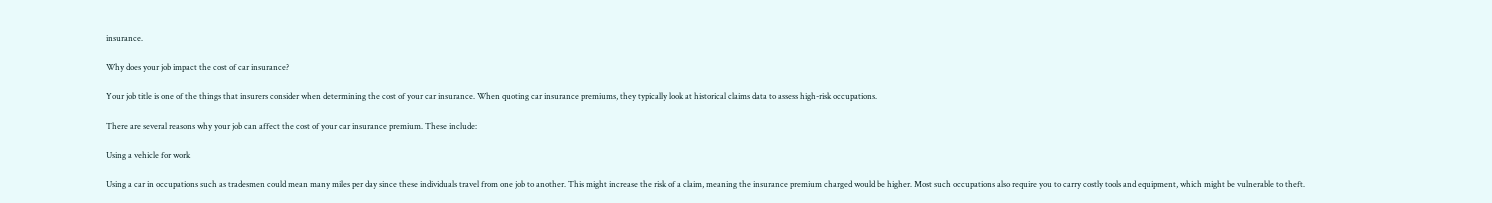insurance.

Why does your job impact the cost of car insurance?

Your job title is one of the things that insurers consider when determining the cost of your car insurance. When quoting car insurance premiums, they typically look at historical claims data to assess high-risk occupations.

There are several reasons why your job can affect the cost of your car insurance premium. These include:

Using a vehicle for work

Using a car in occupations such as tradesmen could mean many miles per day since these individuals travel from one job to another. This might increase the risk of a claim, meaning the insurance premium charged would be higher. Most such occupations also require you to carry costly tools and equipment, which might be vulnerable to theft.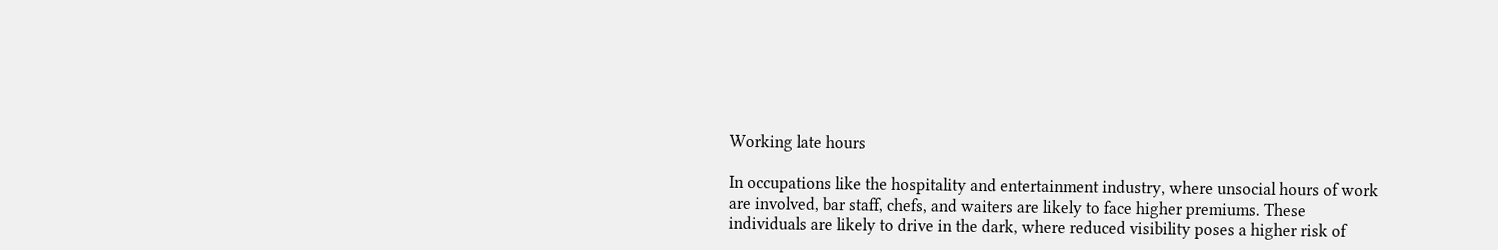Working late hours

In occupations like the hospitality and entertainment industry, where unsocial hours of work are involved, bar staff, chefs, and waiters are likely to face higher premiums. These individuals are likely to drive in the dark, where reduced visibility poses a higher risk of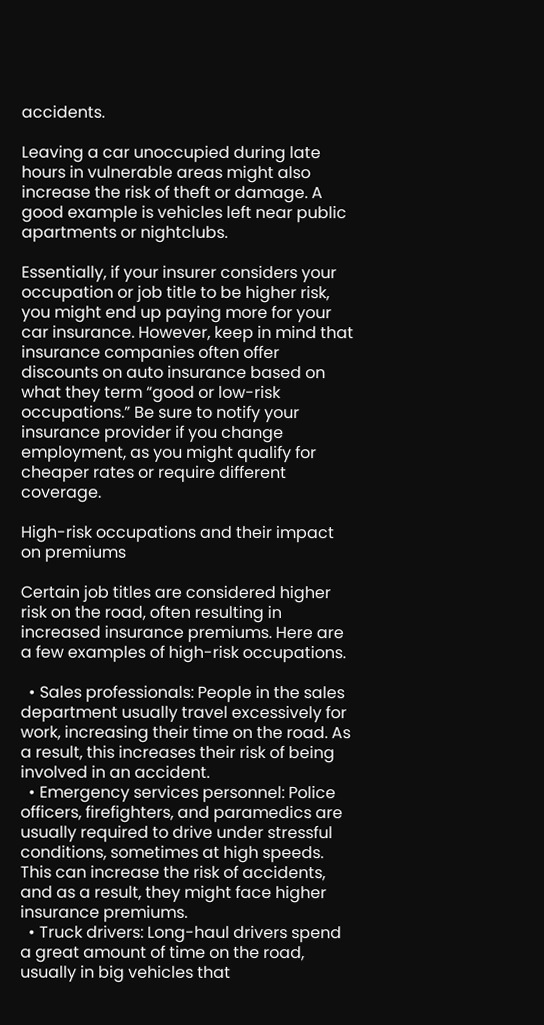accidents.

Leaving a car unoccupied during late hours in vulnerable areas might also increase the risk of theft or damage. A good example is vehicles left near public apartments or nightclubs.

Essentially, if your insurer considers your occupation or job title to be higher risk, you might end up paying more for your car insurance. However, keep in mind that insurance companies often offer discounts on auto insurance based on what they term “good or low-risk occupations.” Be sure to notify your insurance provider if you change employment, as you might qualify for cheaper rates or require different coverage.

High-risk occupations and their impact on premiums

Certain job titles are considered higher risk on the road, often resulting in increased insurance premiums. Here are a few examples of high-risk occupations.

  • Sales professionals: People in the sales department usually travel excessively for work, increasing their time on the road. As a result, this increases their risk of being involved in an accident.
  • Emergency services personnel: Police officers, firefighters, and paramedics are usually required to drive under stressful conditions, sometimes at high speeds. This can increase the risk of accidents, and as a result, they might face higher insurance premiums.
  • Truck drivers: Long-haul drivers spend a great amount of time on the road, usually in big vehicles that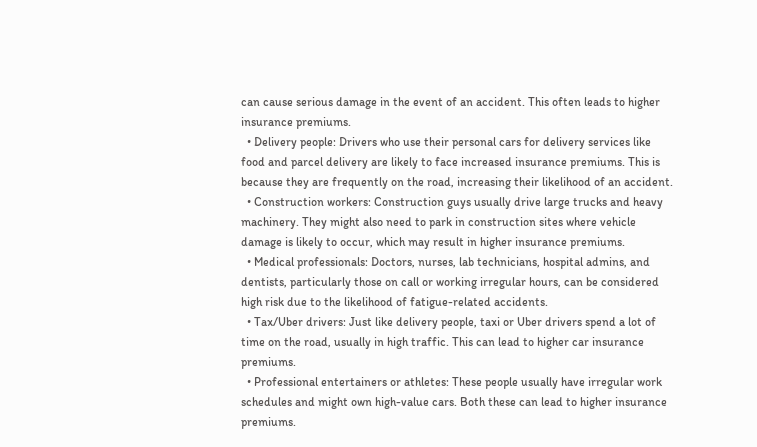can cause serious damage in the event of an accident. This often leads to higher insurance premiums.
  • Delivery people: Drivers who use their personal cars for delivery services like food and parcel delivery are likely to face increased insurance premiums. This is because they are frequently on the road, increasing their likelihood of an accident.
  • Construction workers: Construction guys usually drive large trucks and heavy machinery. They might also need to park in construction sites where vehicle damage is likely to occur, which may result in higher insurance premiums.
  • Medical professionals: Doctors, nurses, lab technicians, hospital admins, and dentists, particularly those on call or working irregular hours, can be considered high risk due to the likelihood of fatigue-related accidents.
  • Tax/Uber drivers: Just like delivery people, taxi or Uber drivers spend a lot of time on the road, usually in high traffic. This can lead to higher car insurance premiums.
  • Professional entertainers or athletes: These people usually have irregular work schedules and might own high-value cars. Both these can lead to higher insurance premiums.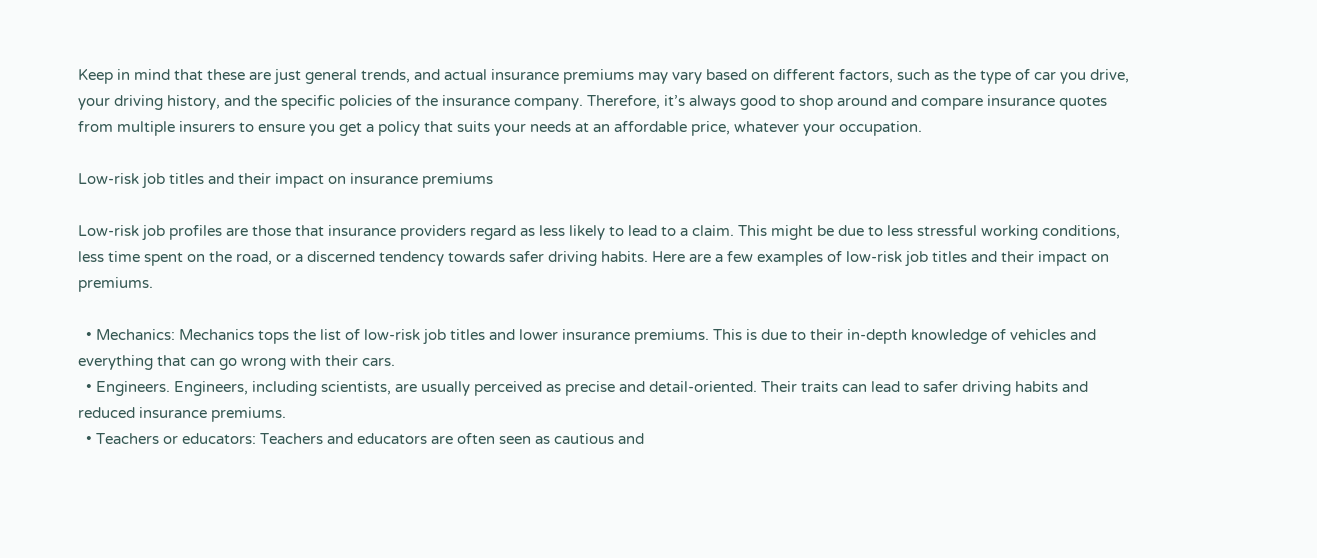Keep in mind that these are just general trends, and actual insurance premiums may vary based on different factors, such as the type of car you drive, your driving history, and the specific policies of the insurance company. Therefore, it’s always good to shop around and compare insurance quotes from multiple insurers to ensure you get a policy that suits your needs at an affordable price, whatever your occupation.

Low-risk job titles and their impact on insurance premiums

Low-risk job profiles are those that insurance providers regard as less likely to lead to a claim. This might be due to less stressful working conditions, less time spent on the road, or a discerned tendency towards safer driving habits. Here are a few examples of low-risk job titles and their impact on premiums.

  • Mechanics: Mechanics tops the list of low-risk job titles and lower insurance premiums. This is due to their in-depth knowledge of vehicles and everything that can go wrong with their cars.
  • Engineers. Engineers, including scientists, are usually perceived as precise and detail-oriented. Their traits can lead to safer driving habits and reduced insurance premiums.
  • Teachers or educators: Teachers and educators are often seen as cautious and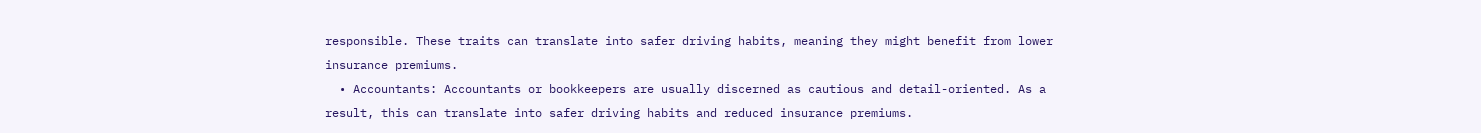responsible. These traits can translate into safer driving habits, meaning they might benefit from lower insurance premiums.
  • Accountants: Accountants or bookkeepers are usually discerned as cautious and detail-oriented. As a result, this can translate into safer driving habits and reduced insurance premiums.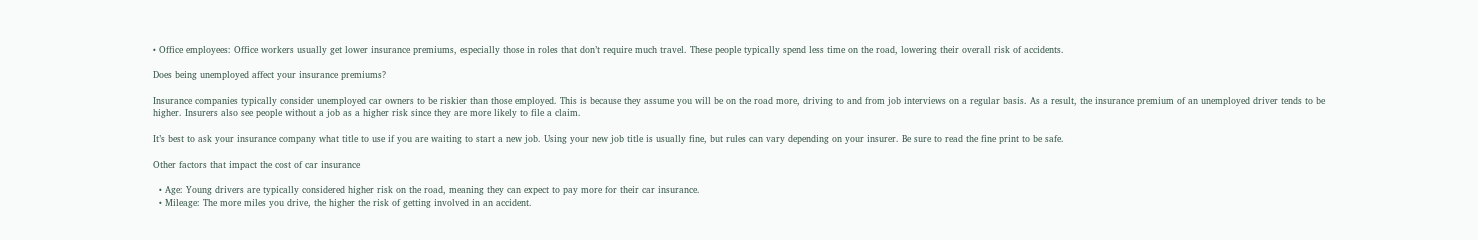• Office employees: Office workers usually get lower insurance premiums, especially those in roles that don’t require much travel. These people typically spend less time on the road, lowering their overall risk of accidents.

Does being unemployed affect your insurance premiums?

Insurance companies typically consider unemployed car owners to be riskier than those employed. This is because they assume you will be on the road more, driving to and from job interviews on a regular basis. As a result, the insurance premium of an unemployed driver tends to be higher. Insurers also see people without a job as a higher risk since they are more likely to file a claim.

It’s best to ask your insurance company what title to use if you are waiting to start a new job. Using your new job title is usually fine, but rules can vary depending on your insurer. Be sure to read the fine print to be safe.

Other factors that impact the cost of car insurance

  • Age: Young drivers are typically considered higher risk on the road, meaning they can expect to pay more for their car insurance.
  • Mileage: The more miles you drive, the higher the risk of getting involved in an accident.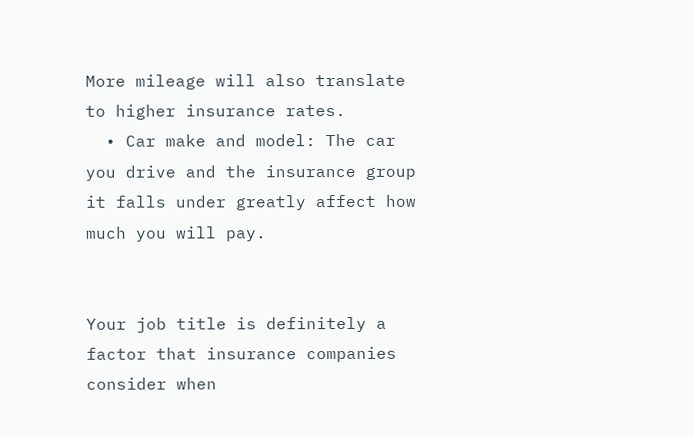More mileage will also translate to higher insurance rates.
  • Car make and model: The car you drive and the insurance group it falls under greatly affect how much you will pay.


Your job title is definitely a factor that insurance companies consider when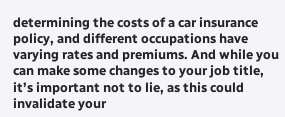determining the costs of a car insurance policy, and different occupations have varying rates and premiums. And while you can make some changes to your job title, it’s important not to lie, as this could invalidate your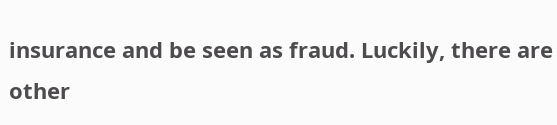insurance and be seen as fraud. Luckily, there are other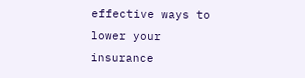effective ways to lower your insurance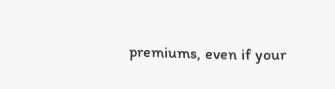premiums, even if your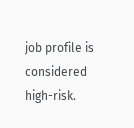job profile is considered high-risk.